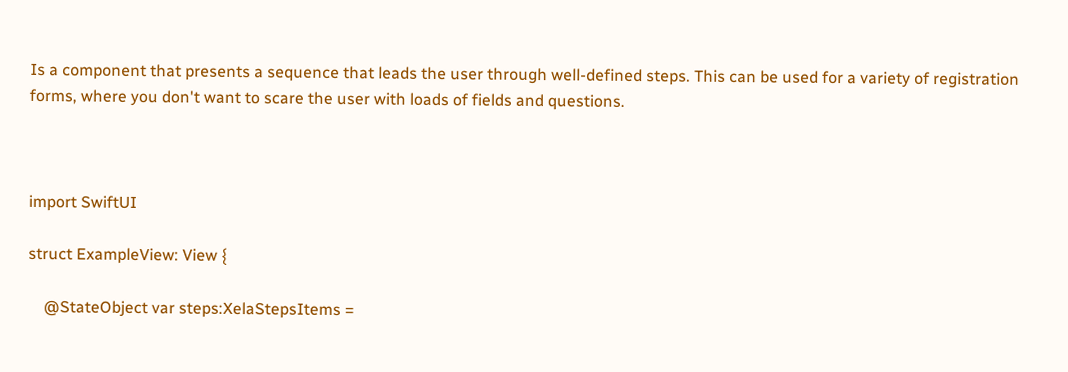Is a component that presents a sequence that leads the user through well-defined steps. This can be used for a variety of registration forms, where you don't want to scare the user with loads of fields and questions.



import SwiftUI

struct ExampleView: View {

    @StateObject var steps:XelaStepsItems =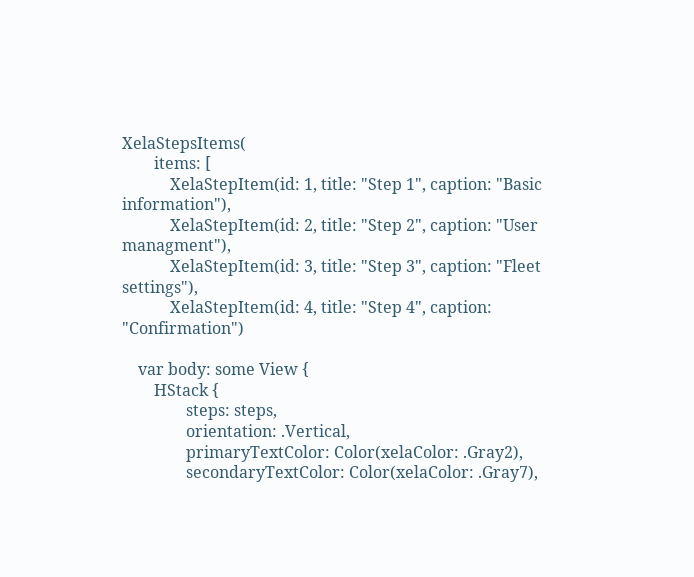XelaStepsItems(
        items: [
            XelaStepItem(id: 1, title: "Step 1", caption: "Basic information"),
            XelaStepItem(id: 2, title: "Step 2", caption: "User managment"),
            XelaStepItem(id: 3, title: "Step 3", caption: "Fleet settings"),
            XelaStepItem(id: 4, title: "Step 4", caption: "Confirmation")

    var body: some View {
        HStack {
                steps: steps,
                orientation: .Vertical,
                primaryTextColor: Color(xelaColor: .Gray2),
                secondaryTextColor: Color(xelaColor: .Gray7),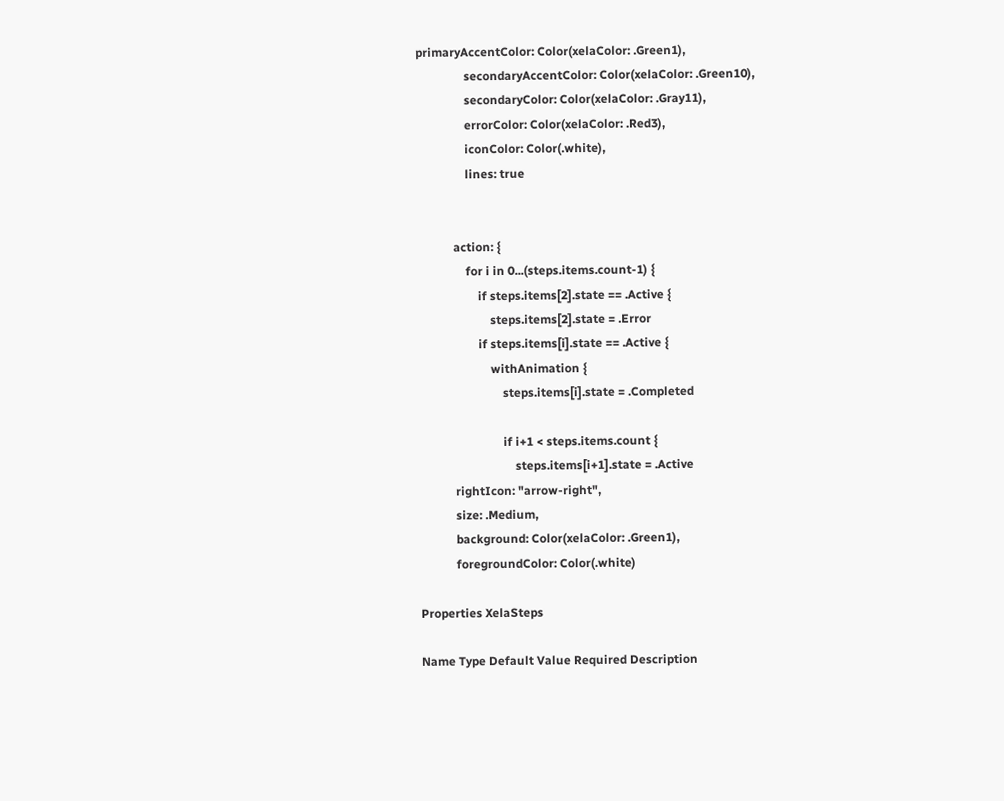primaryAccentColor: Color(xelaColor: .Green1),
                secondaryAccentColor: Color(xelaColor: .Green10),
                secondaryColor: Color(xelaColor: .Gray11),
                errorColor: Color(xelaColor: .Red3),
                iconColor: Color(.white),
                lines: true


            action: {
                for i in 0...(steps.items.count-1) {
                    if steps.items[2].state == .Active {
                        steps.items[2].state = .Error
                    if steps.items[i].state == .Active {
                        withAnimation {
                            steps.items[i].state = .Completed

                            if i+1 < steps.items.count {
                                steps.items[i+1].state = .Active
            rightIcon: "arrow-right",
            size: .Medium,
            background: Color(xelaColor: .Green1),
            foregroundColor: Color(.white)

Properties XelaSteps

Name Type Default Value Required Description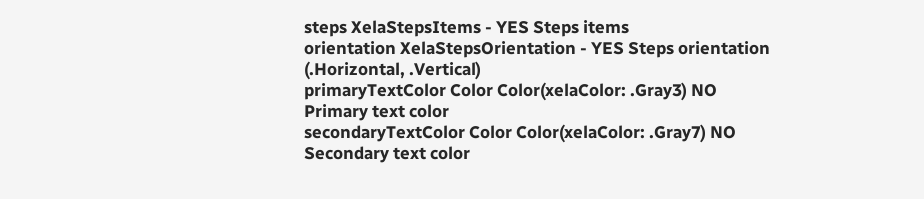steps XelaStepsItems - YES Steps items
orientation XelaStepsOrientation - YES Steps orientation (.Horizontal, .Vertical)
primaryTextColor Color Color(xelaColor: .Gray3) NO Primary text color
secondaryTextColor Color Color(xelaColor: .Gray7) NO Secondary text color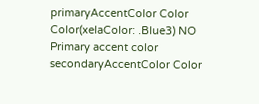primaryAccentColor Color Color(xelaColor: .Blue3) NO Primary accent color
secondaryAccentColor Color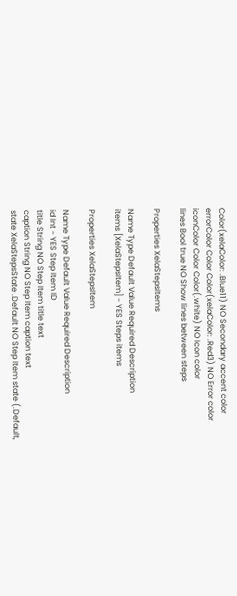Color(xelaColor: .Blue11) NO Secondary accent color
errorColor Color Color(xelaColor: .Red3) NO Error color
iconColor Color Color(.white) NO Icon color
lines Bool true NO Show lines between steps

Properties XelaStepsItems

Name Type Default Value Required Description
items [XelaStepsItem] - YES Steps items

Properties XelaStepsItem

Name Type Default Value Required Description
id Int - YES Step Item ID
title String NO Step Item title text
caption String NO Step Item caption text
state XelaStepsState .Default NO Step Item state (.Default,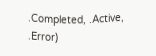.Completed, .Active, .Error)